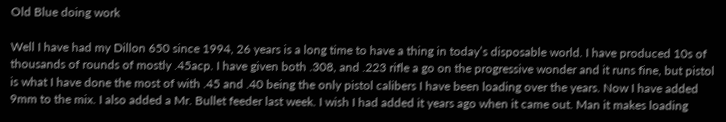Old Blue doing work

Well I have had my Dillon 650 since 1994, 26 years is a long time to have a thing in today’s disposable world. I have produced 10s of thousands of rounds of mostly .45acp. I have given both .308, and .223 rifle a go on the progressive wonder and it runs fine, but pistol is what I have done the most of with .45 and .40 being the only pistol calibers I have been loading over the years. Now I have added 9mm to the mix. I also added a Mr. Bullet feeder last week. I wish I had added it years ago when it came out. Man it makes loading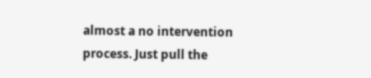almost a no intervention process. Just pull the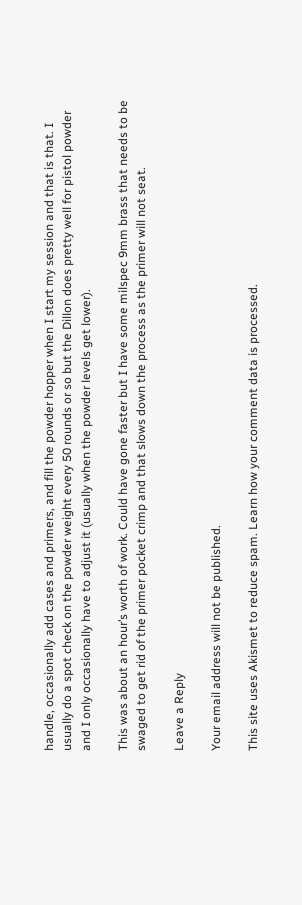handle, occasionally add cases and primers, and fill the powder hopper when I start my session and that is that. I usually do a spot check on the powder weight every 50 rounds or so but the Dillon does pretty well for pistol powder and I only occasionally have to adjust it (usually when the powder levels get lower).

This was about an hour’s worth of work. Could have gone faster but I have some milspec 9mm brass that needs to be swaged to get rid of the primer pocket crimp and that slows down the process as the primer will not seat.

Leave a Reply

Your email address will not be published.

This site uses Akismet to reduce spam. Learn how your comment data is processed.